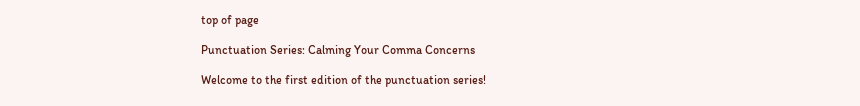top of page

Punctuation Series: Calming Your Comma Concerns

Welcome to the first edition of the punctuation series!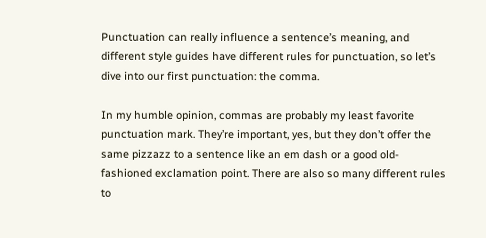Punctuation can really influence a sentence’s meaning, and different style guides have different rules for punctuation, so let’s dive into our first punctuation: the comma.

In my humble opinion, commas are probably my least favorite punctuation mark. They’re important, yes, but they don’t offer the same pizzazz to a sentence like an em dash or a good old-fashioned exclamation point. There are also so many different rules to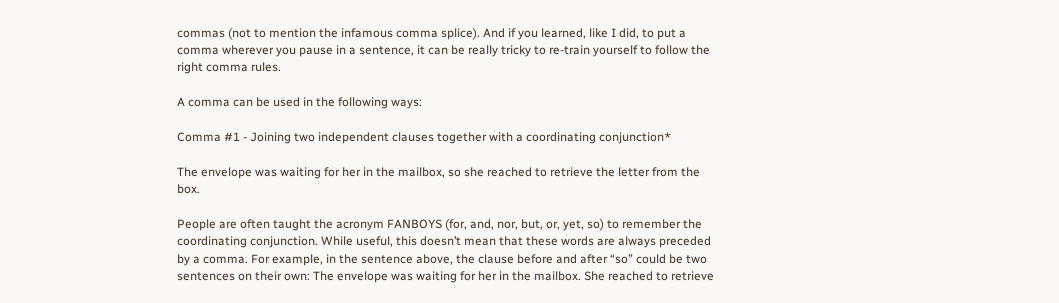commas (not to mention the infamous comma splice). And if you learned, like I did, to put a comma wherever you pause in a sentence, it can be really tricky to re-train yourself to follow the right comma rules.

A comma can be used in the following ways:

Comma #1 - Joining two independent clauses together with a coordinating conjunction*

The envelope was waiting for her in the mailbox, so she reached to retrieve the letter from the box.

People are often taught the acronym FANBOYS (for, and, nor, but, or, yet, so) to remember the coordinating conjunction. While useful, this doesn’t mean that these words are always preceded by a comma. For example, in the sentence above, the clause before and after “so” could be two sentences on their own: The envelope was waiting for her in the mailbox. She reached to retrieve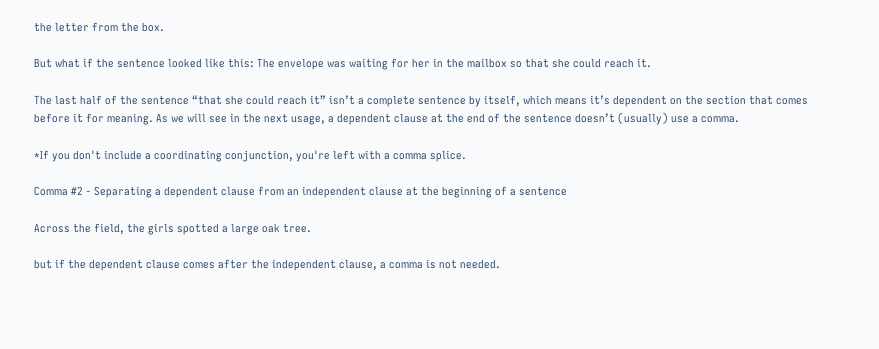the letter from the box.

But what if the sentence looked like this: The envelope was waiting for her in the mailbox so that she could reach it.

The last half of the sentence “that she could reach it” isn’t a complete sentence by itself, which means it’s dependent on the section that comes before it for meaning. As we will see in the next usage, a dependent clause at the end of the sentence doesn’t (usually) use a comma.

*If you don't include a coordinating conjunction, you're left with a comma splice.

Comma #2 - Separating a dependent clause from an independent clause at the beginning of a sentence

Across the field, the girls spotted a large oak tree.

but if the dependent clause comes after the independent clause, a comma is not needed.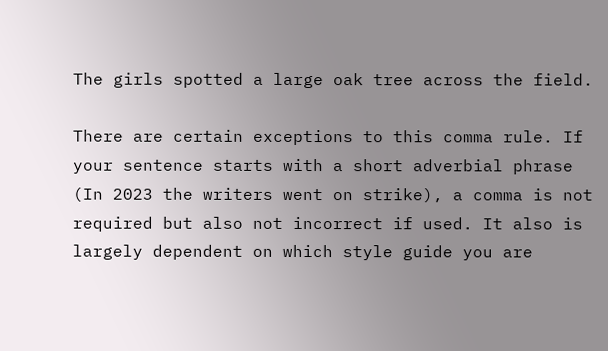The girls spotted a large oak tree across the field.

There are certain exceptions to this comma rule. If your sentence starts with a short adverbial phrase (In 2023 the writers went on strike), a comma is not required but also not incorrect if used. It also is largely dependent on which style guide you are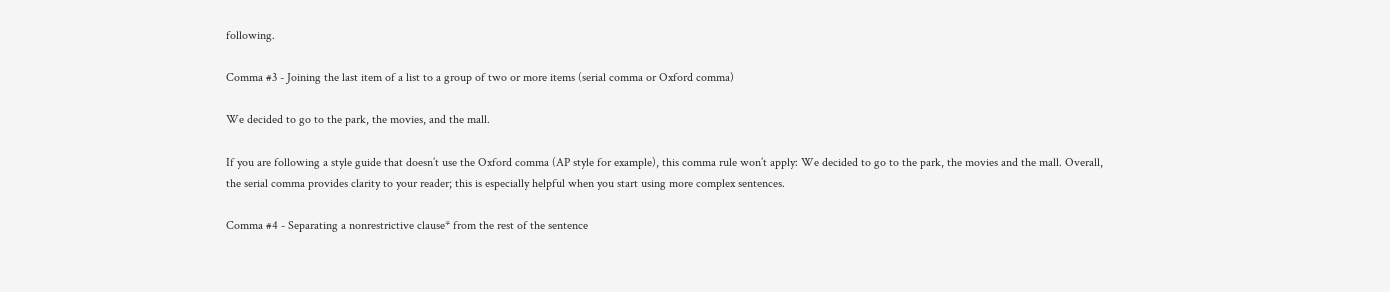following.

Comma #3 - Joining the last item of a list to a group of two or more items (serial comma or Oxford comma)

We decided to go to the park, the movies, and the mall.

If you are following a style guide that doesn’t use the Oxford comma (AP style for example), this comma rule won’t apply: We decided to go to the park, the movies and the mall. Overall, the serial comma provides clarity to your reader; this is especially helpful when you start using more complex sentences.

Comma #4 - Separating a nonrestrictive clause* from the rest of the sentence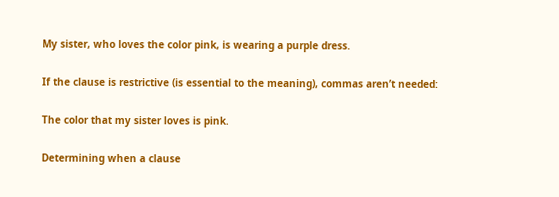My sister, who loves the color pink, is wearing a purple dress.

If the clause is restrictive (is essential to the meaning), commas aren’t needed:

The color that my sister loves is pink.

Determining when a clause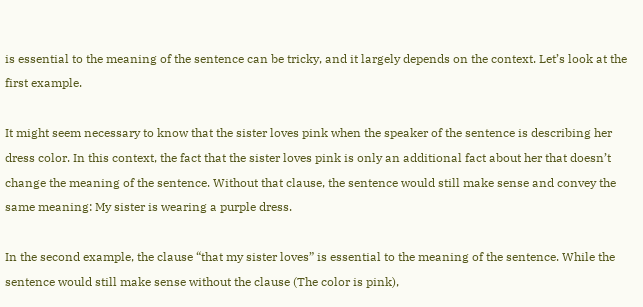is essential to the meaning of the sentence can be tricky, and it largely depends on the context. Let’s look at the first example.

It might seem necessary to know that the sister loves pink when the speaker of the sentence is describing her dress color. In this context, the fact that the sister loves pink is only an additional fact about her that doesn’t change the meaning of the sentence. Without that clause, the sentence would still make sense and convey the same meaning: My sister is wearing a purple dress.

In the second example, the clause “that my sister loves” is essential to the meaning of the sentence. While the sentence would still make sense without the clause (The color is pink),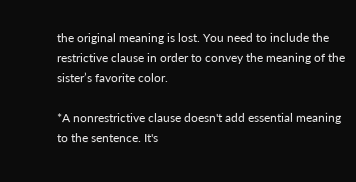the original meaning is lost. You need to include the restrictive clause in order to convey the meaning of the sister’s favorite color.

*A nonrestrictive clause doesn't add essential meaning to the sentence. It's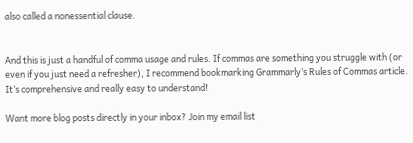also called a nonessential clause.


And this is just a handful of comma usage and rules. If commas are something you struggle with (or even if you just need a refresher), I recommend bookmarking Grammarly’s Rules of Commas article. It’s comprehensive and really easy to understand!

Want more blog posts directly in your inbox? Join my email list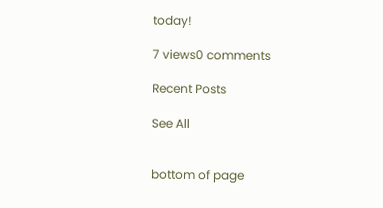today!

7 views0 comments

Recent Posts

See All


bottom of page